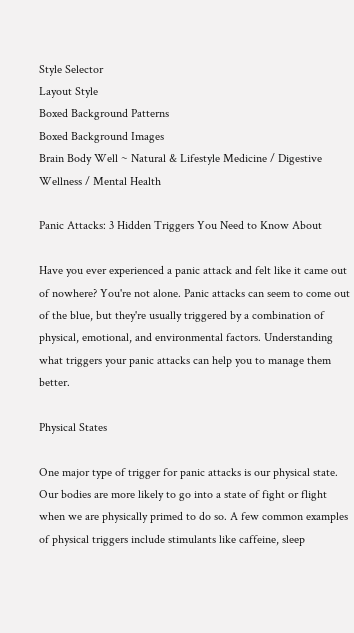Style Selector
Layout Style
Boxed Background Patterns
Boxed Background Images
Brain Body Well ~ Natural & Lifestyle Medicine / Digestive Wellness / Mental Health

Panic Attacks: 3 Hidden Triggers You Need to Know About

Have you ever experienced a panic attack and felt like it came out of nowhere? You're not alone. Panic attacks can seem to come out of the blue, but they're usually triggered by a combination of physical, emotional, and environmental factors. Understanding what triggers your panic attacks can help you to manage them better.

Physical States

One major type of trigger for panic attacks is our physical state. Our bodies are more likely to go into a state of fight or flight when we are physically primed to do so. A few common examples of physical triggers include stimulants like caffeine, sleep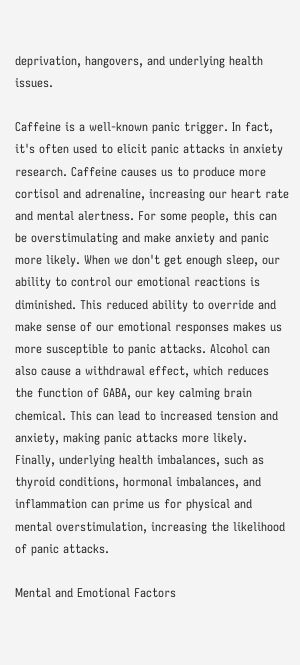deprivation, hangovers, and underlying health issues.

Caffeine is a well-known panic trigger. In fact, it's often used to elicit panic attacks in anxiety research. Caffeine causes us to produce more cortisol and adrenaline, increasing our heart rate and mental alertness. For some people, this can be overstimulating and make anxiety and panic more likely. When we don't get enough sleep, our ability to control our emotional reactions is diminished. This reduced ability to override and make sense of our emotional responses makes us more susceptible to panic attacks. Alcohol can also cause a withdrawal effect, which reduces the function of GABA, our key calming brain chemical. This can lead to increased tension and anxiety, making panic attacks more likely. Finally, underlying health imbalances, such as thyroid conditions, hormonal imbalances, and inflammation can prime us for physical and mental overstimulation, increasing the likelihood of panic attacks.

Mental and Emotional Factors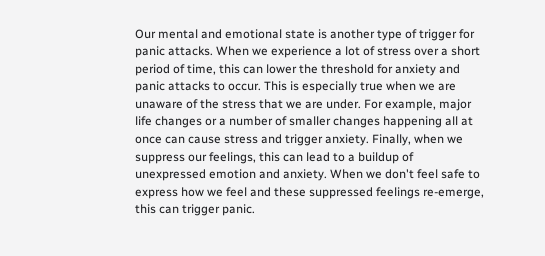Our mental and emotional state is another type of trigger for panic attacks. When we experience a lot of stress over a short period of time, this can lower the threshold for anxiety and panic attacks to occur. This is especially true when we are unaware of the stress that we are under. For example, major life changes or a number of smaller changes happening all at once can cause stress and trigger anxiety. Finally, when we suppress our feelings, this can lead to a buildup of unexpressed emotion and anxiety. When we don't feel safe to express how we feel and these suppressed feelings re-emerge, this can trigger panic.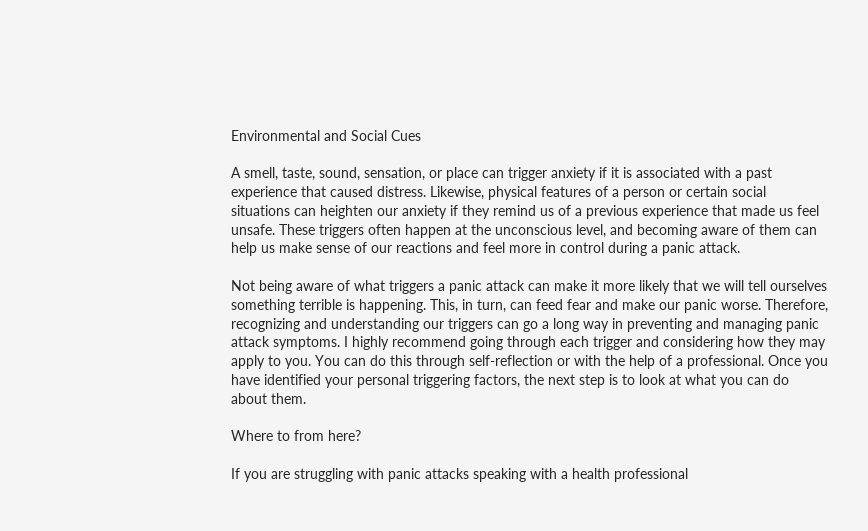Environmental and Social Cues

A smell, taste, sound, sensation, or place can trigger anxiety if it is associated with a past experience that caused distress. Likewise, physical features of a person or certain social situations can heighten our anxiety if they remind us of a previous experience that made us feel unsafe. These triggers often happen at the unconscious level, and becoming aware of them can help us make sense of our reactions and feel more in control during a panic attack.

Not being aware of what triggers a panic attack can make it more likely that we will tell ourselves something terrible is happening. This, in turn, can feed fear and make our panic worse. Therefore, recognizing and understanding our triggers can go a long way in preventing and managing panic attack symptoms. I highly recommend going through each trigger and considering how they may apply to you. You can do this through self-reflection or with the help of a professional. Once you have identified your personal triggering factors, the next step is to look at what you can do about them.

Where to from here?

If you are struggling with panic attacks speaking with a health professional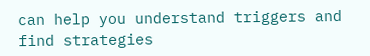can help you understand triggers and find strategies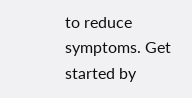to reduce symptoms. Get started by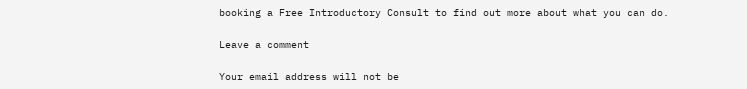booking a Free Introductory Consult to find out more about what you can do.

Leave a comment

Your email address will not be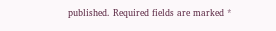published. Required fields are marked *